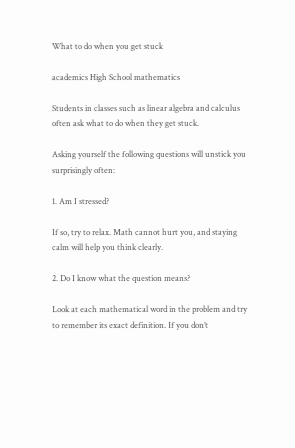What to do when you get stuck

academics High School mathematics

Students in classes such as linear algebra and calculus often ask what to do when they get stuck.

Asking yourself the following questions will unstick you surprisingly often:

1. Am I stressed?

If so, try to relax. Math cannot hurt you, and staying  calm will help you think clearly.

2. Do I know what the question means?

Look at each mathematical word in the problem and try to remember its exact definition. If you don’t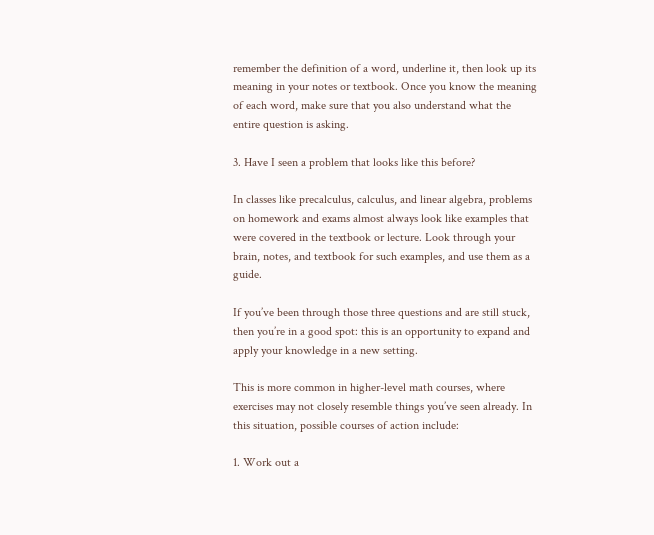remember the definition of a word, underline it, then look up its meaning in your notes or textbook. Once you know the meaning of each word, make sure that you also understand what the entire question is asking.

3. Have I seen a problem that looks like this before?

In classes like precalculus, calculus, and linear algebra, problems on homework and exams almost always look like examples that were covered in the textbook or lecture. Look through your brain, notes, and textbook for such examples, and use them as a guide.

If you’ve been through those three questions and are still stuck, then you’re in a good spot: this is an opportunity to expand and apply your knowledge in a new setting.

This is more common in higher-level math courses, where exercises may not closely resemble things you’ve seen already. In this situation, possible courses of action include:

1. Work out a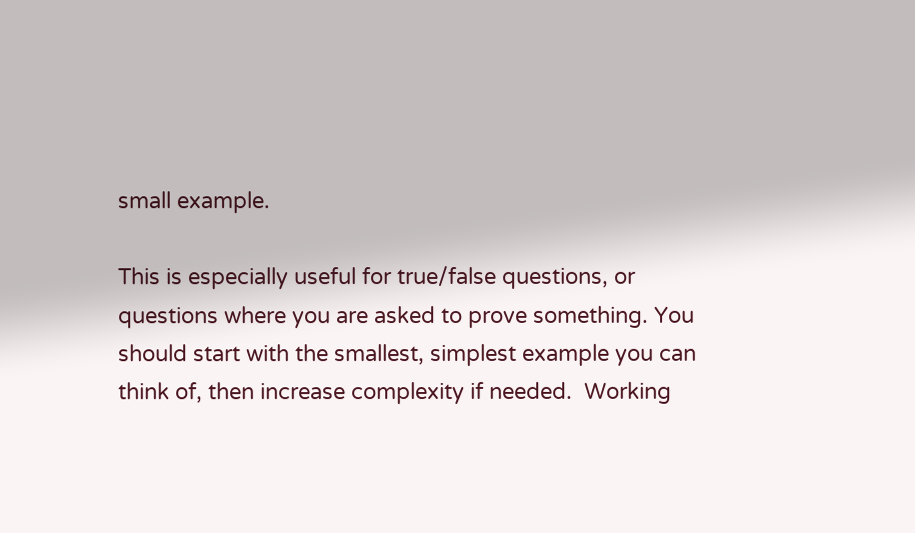small example.

This is especially useful for true/false questions, or questions where you are asked to prove something. You should start with the smallest, simplest example you can think of, then increase complexity if needed.  Working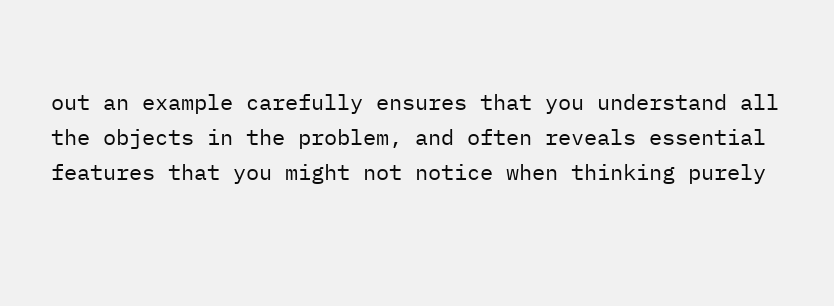out an example carefully ensures that you understand all the objects in the problem, and often reveals essential features that you might not notice when thinking purely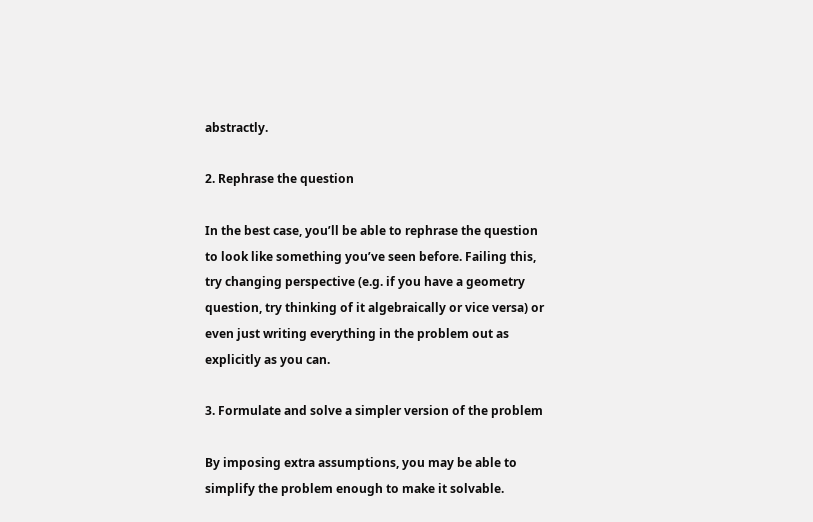abstractly.

2. Rephrase the question

In the best case, you’ll be able to rephrase the question to look like something you’ve seen before. Failing this, try changing perspective (e.g. if you have a geometry question, try thinking of it algebraically or vice versa) or even just writing everything in the problem out as explicitly as you can.

3. Formulate and solve a simpler version of the problem

By imposing extra assumptions, you may be able to simplify the problem enough to make it solvable.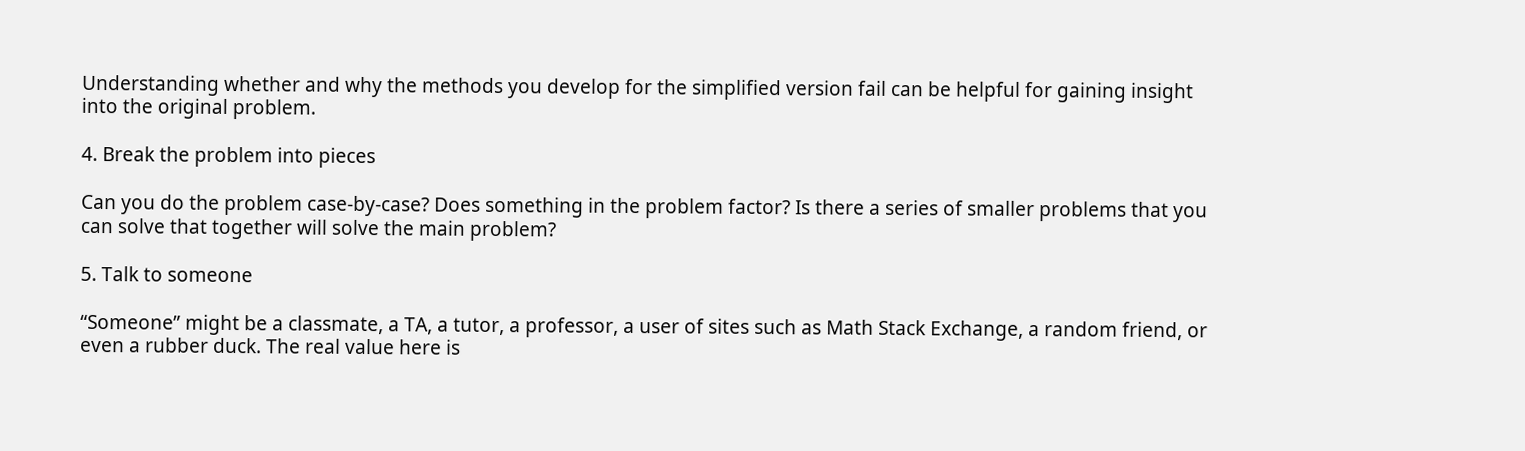Understanding whether and why the methods you develop for the simplified version fail can be helpful for gaining insight into the original problem.

4. Break the problem into pieces

Can you do the problem case-by-case? Does something in the problem factor? Is there a series of smaller problems that you can solve that together will solve the main problem?

5. Talk to someone

“Someone” might be a classmate, a TA, a tutor, a professor, a user of sites such as Math Stack Exchange, a random friend, or even a rubber duck. The real value here is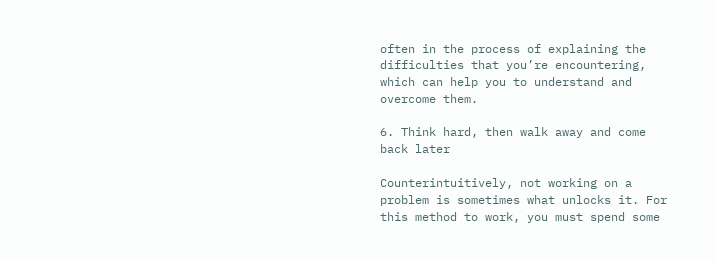often in the process of explaining the difficulties that you’re encountering, which can help you to understand and overcome them.

6. Think hard, then walk away and come back later

Counterintuitively, not working on a problem is sometimes what unlocks it. For this method to work, you must spend some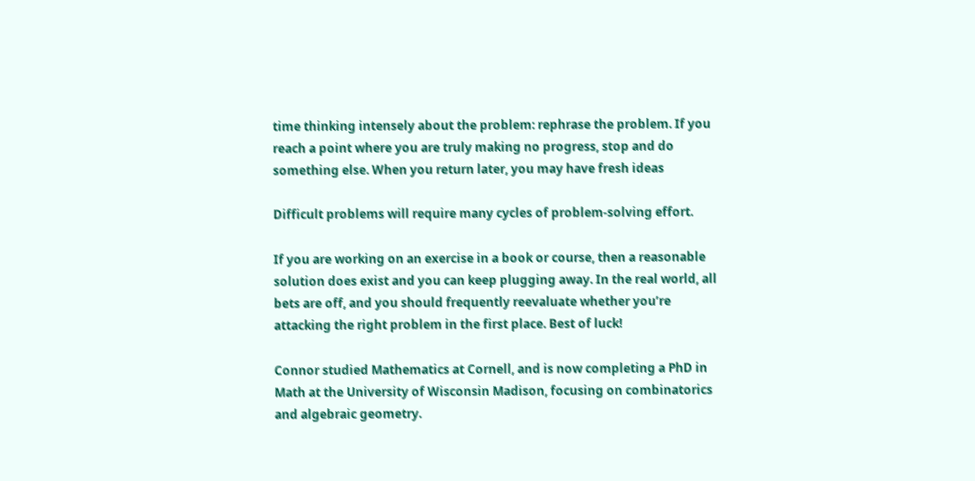time thinking intensely about the problem: rephrase the problem. If you reach a point where you are truly making no progress, stop and do something else. When you return later, you may have fresh ideas

Difficult problems will require many cycles of problem-solving effort.

If you are working on an exercise in a book or course, then a reasonable solution does exist and you can keep plugging away. In the real world, all bets are off, and you should frequently reevaluate whether you’re attacking the right problem in the first place. Best of luck!

Connor studied Mathematics at Cornell, and is now completing a PhD in Math at the University of Wisconsin Madison, focusing on combinatorics and algebraic geometry.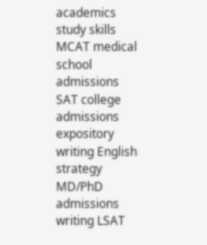academics study skills MCAT medical school admissions SAT college admissions expository writing English strategy MD/PhD admissions writing LSAT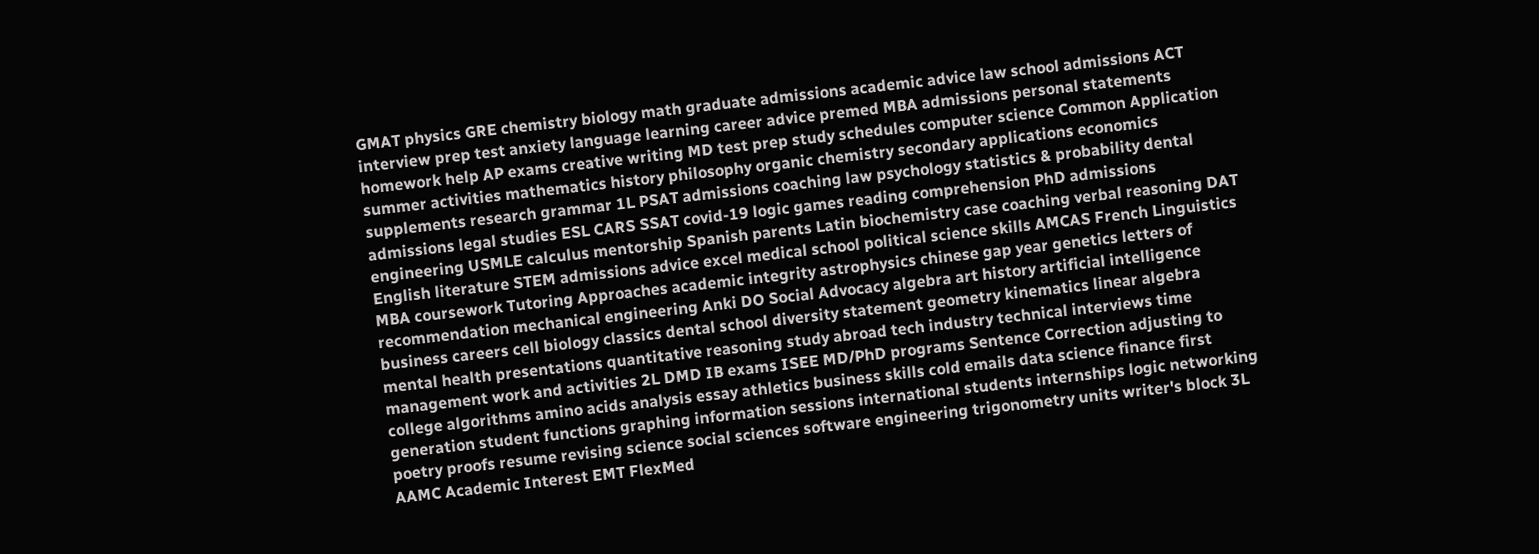GMAT physics GRE chemistry biology math graduate admissions academic advice law school admissions ACT interview prep test anxiety language learning career advice premed MBA admissions personal statements homework help AP exams creative writing MD test prep study schedules computer science Common Application summer activities mathematics history philosophy organic chemistry secondary applications economics supplements research grammar 1L PSAT admissions coaching law psychology statistics & probability dental admissions legal studies ESL CARS SSAT covid-19 logic games reading comprehension PhD admissions engineering USMLE calculus mentorship Spanish parents Latin biochemistry case coaching verbal reasoning DAT English literature STEM admissions advice excel medical school political science skills AMCAS French Linguistics MBA coursework Tutoring Approaches academic integrity astrophysics chinese gap year genetics letters of recommendation mechanical engineering Anki DO Social Advocacy algebra art history artificial intelligence business careers cell biology classics dental school diversity statement geometry kinematics linear algebra mental health presentations quantitative reasoning study abroad tech industry technical interviews time management work and activities 2L DMD IB exams ISEE MD/PhD programs Sentence Correction adjusting to college algorithms amino acids analysis essay athletics business skills cold emails data science finance first generation student functions graphing information sessions international students internships logic networking poetry proofs resume revising science social sciences software engineering trigonometry units writer's block 3L AAMC Academic Interest EMT FlexMed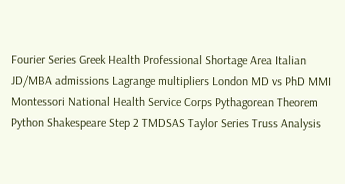Fourier Series Greek Health Professional Shortage Area Italian JD/MBA admissions Lagrange multipliers London MD vs PhD MMI Montessori National Health Service Corps Pythagorean Theorem Python Shakespeare Step 2 TMDSAS Taylor Series Truss Analysis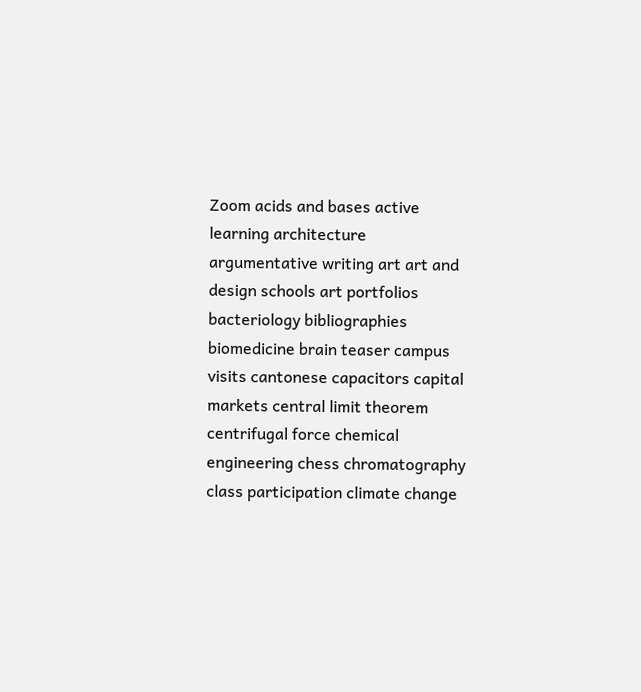Zoom acids and bases active learning architecture argumentative writing art art and design schools art portfolios bacteriology bibliographies biomedicine brain teaser campus visits cantonese capacitors capital markets central limit theorem centrifugal force chemical engineering chess chromatography class participation climate change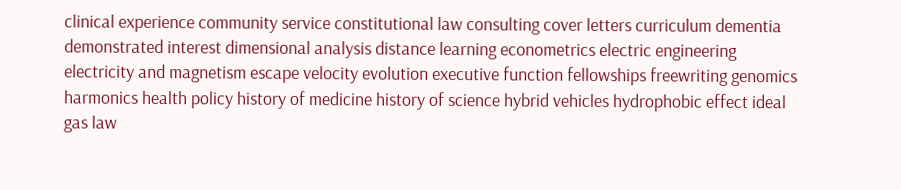clinical experience community service constitutional law consulting cover letters curriculum dementia demonstrated interest dimensional analysis distance learning econometrics electric engineering electricity and magnetism escape velocity evolution executive function fellowships freewriting genomics harmonics health policy history of medicine history of science hybrid vehicles hydrophobic effect ideal gas law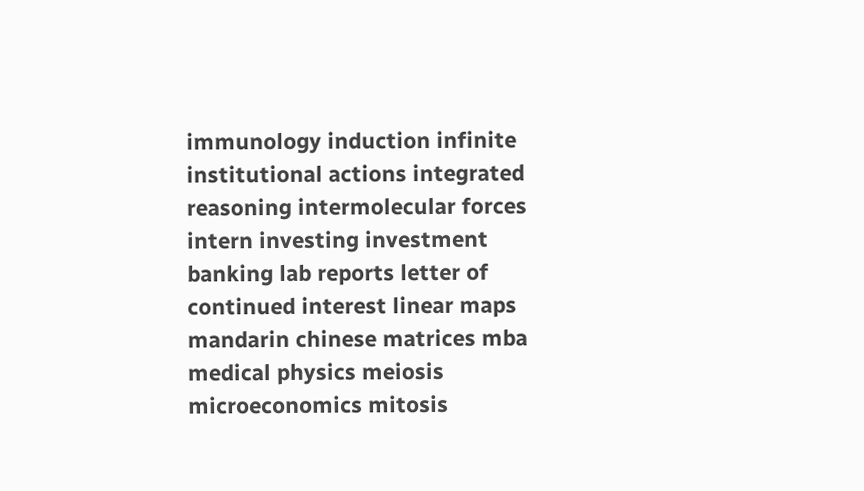immunology induction infinite institutional actions integrated reasoning intermolecular forces intern investing investment banking lab reports letter of continued interest linear maps mandarin chinese matrices mba medical physics meiosis microeconomics mitosis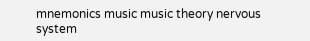mnemonics music music theory nervous system